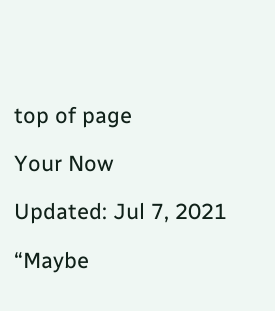top of page

Your Now

Updated: Jul 7, 2021

“Maybe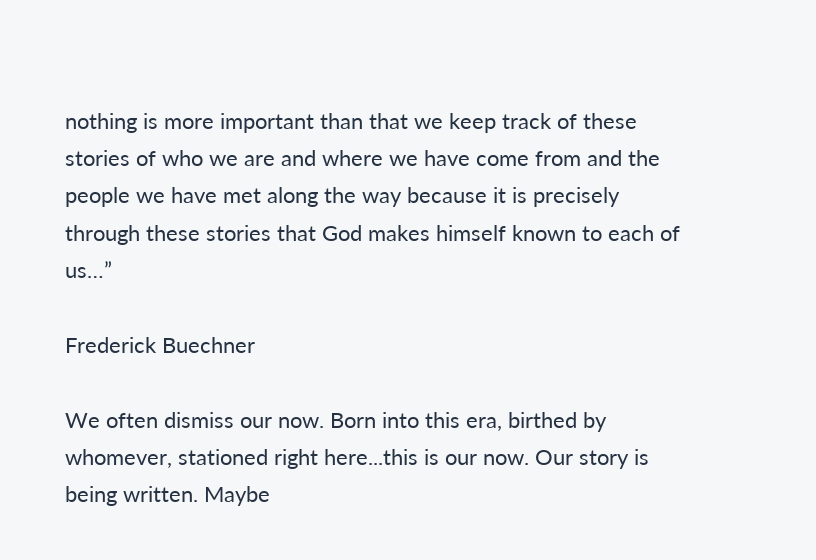nothing is more important than that we keep track of these stories of who we are and where we have come from and the people we have met along the way because it is precisely through these stories that God makes himself known to each of us…”

Frederick Buechner

We often dismiss our now. Born into this era, birthed by whomever, stationed right here...this is our now. Our story is being written. Maybe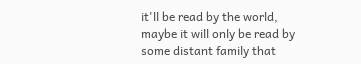it'll be read by the world, maybe it will only be read by some distant family that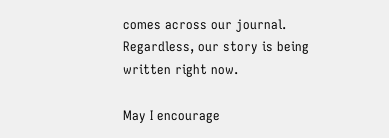comes across our journal. Regardless, our story is being written right now.

May I encourage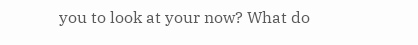you to look at your now? What do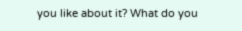you like about it? What do you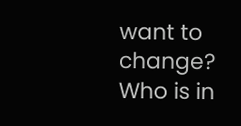want to change? Who is in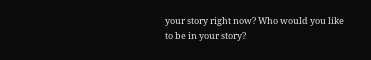your story right now? Who would you like to be in your story?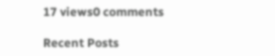17 views0 comments

Recent Posts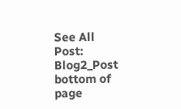See All
Post: Blog2_Post
bottom of page